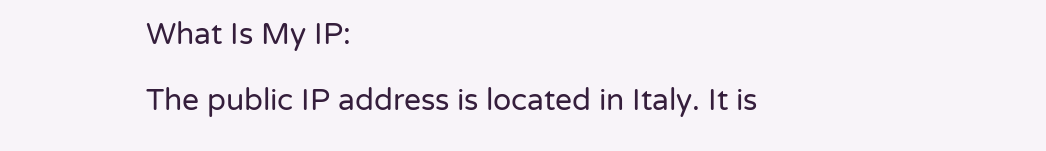What Is My IP:

The public IP address is located in Italy. It is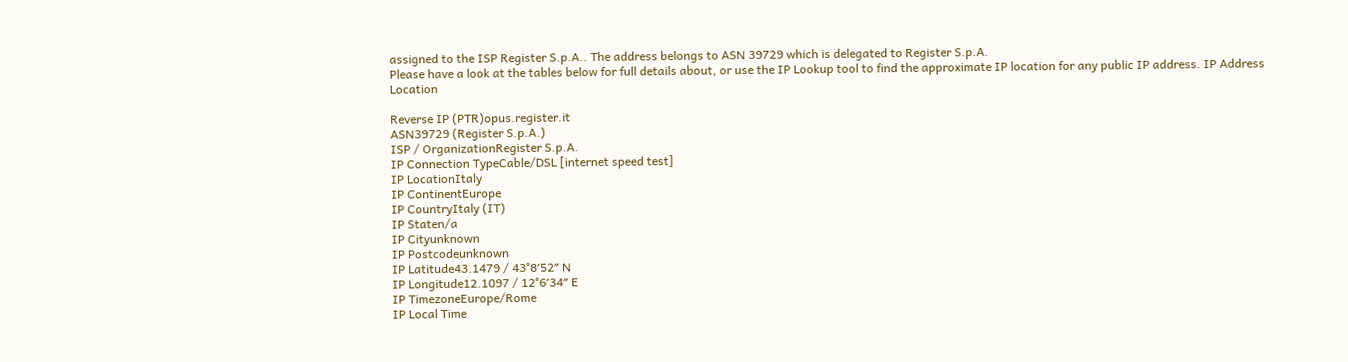assigned to the ISP Register S.p.A.. The address belongs to ASN 39729 which is delegated to Register S.p.A.
Please have a look at the tables below for full details about, or use the IP Lookup tool to find the approximate IP location for any public IP address. IP Address Location

Reverse IP (PTR)opus.register.it
ASN39729 (Register S.p.A.)
ISP / OrganizationRegister S.p.A.
IP Connection TypeCable/DSL [internet speed test]
IP LocationItaly
IP ContinentEurope
IP CountryItaly (IT)
IP Staten/a
IP Cityunknown
IP Postcodeunknown
IP Latitude43.1479 / 43°8′52″ N
IP Longitude12.1097 / 12°6′34″ E
IP TimezoneEurope/Rome
IP Local Time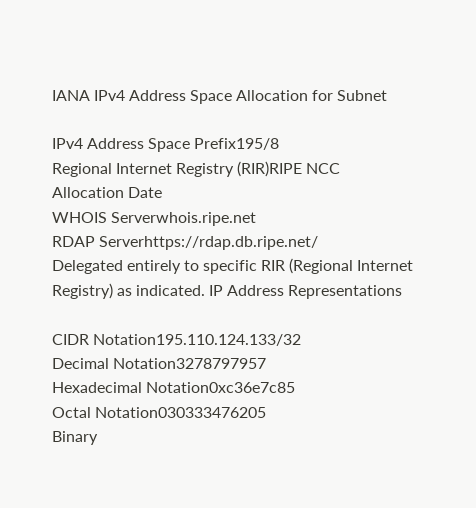IANA IPv4 Address Space Allocation for Subnet

IPv4 Address Space Prefix195/8
Regional Internet Registry (RIR)RIPE NCC
Allocation Date
WHOIS Serverwhois.ripe.net
RDAP Serverhttps://rdap.db.ripe.net/
Delegated entirely to specific RIR (Regional Internet Registry) as indicated. IP Address Representations

CIDR Notation195.110.124.133/32
Decimal Notation3278797957
Hexadecimal Notation0xc36e7c85
Octal Notation030333476205
Binary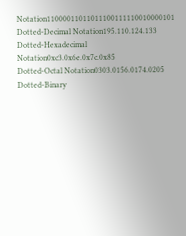Notation11000011011011100111110010000101
Dotted-Decimal Notation195.110.124.133
Dotted-Hexadecimal Notation0xc3.0x6e.0x7c.0x85
Dotted-Octal Notation0303.0156.0174.0205
Dotted-Binary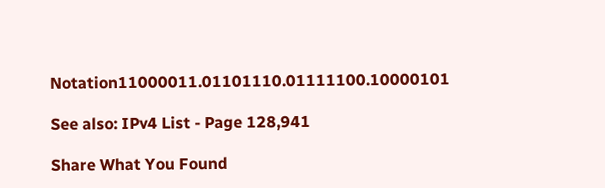Notation11000011.01101110.01111100.10000101

See also: IPv4 List - Page 128,941

Share What You Found